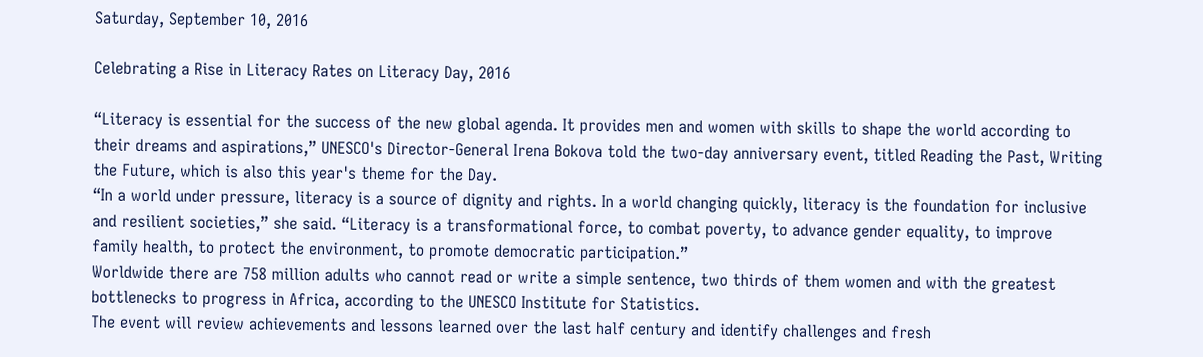Saturday, September 10, 2016

Celebrating a Rise in Literacy Rates on Literacy Day, 2016

“Literacy is essential for the success of the new global agenda. It provides men and women with skills to shape the world according to their dreams and aspirations,” UNESCO's Director-General Irena Bokova told the two-day anniversary event, titled Reading the Past, Writing the Future, which is also this year's theme for the Day.
“In a world under pressure, literacy is a source of dignity and rights. In a world changing quickly, literacy is the foundation for inclusive and resilient societies,” she said. “Literacy is a transformational force, to combat poverty, to advance gender equality, to improve family health, to protect the environment, to promote democratic participation.”
Worldwide there are 758 million adults who cannot read or write a simple sentence, two thirds of them women and with the greatest bottlenecks to progress in Africa, according to the UNESCO Institute for Statistics.
The event will review achievements and lessons learned over the last half century and identify challenges and fresh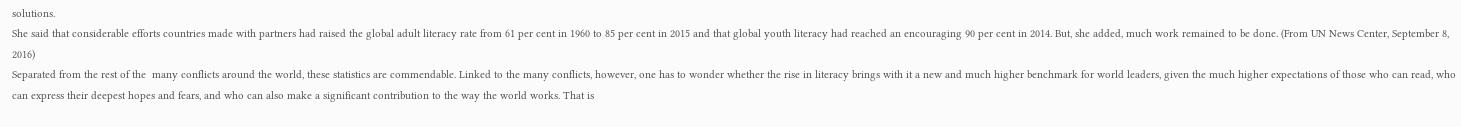solutions.
She said that considerable efforts countries made with partners had raised the global adult literacy rate from 61 per cent in 1960 to 85 per cent in 2015 and that global youth literacy had reached an encouraging 90 per cent in 2014. But, she added, much work remained to be done. (From UN News Center, September 8, 2016)
Separated from the rest of the  many conflicts around the world, these statistics are commendable. Linked to the many conflicts, however, one has to wonder whether the rise in literacy brings with it a new and much higher benchmark for world leaders, given the much higher expectations of those who can read, who can express their deepest hopes and fears, and who can also make a significant contribution to the way the world works. That is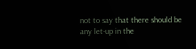not to say that there should be any let-up in the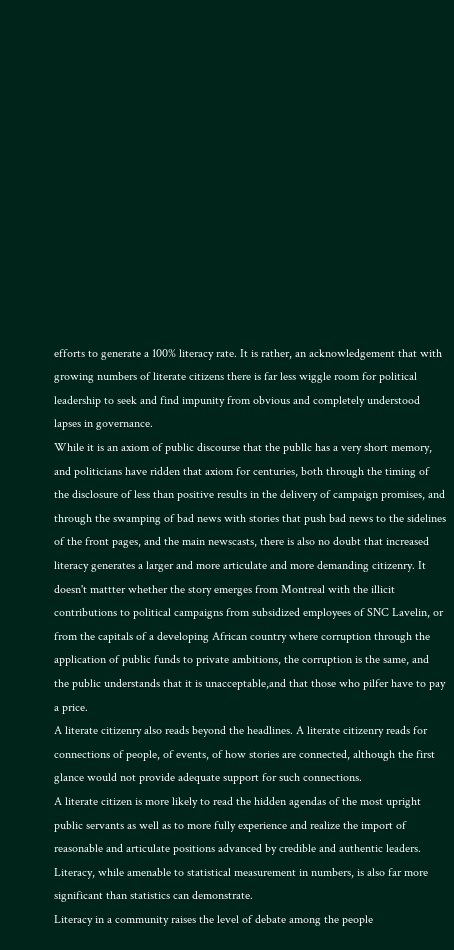efforts to generate a 100% literacy rate. It is rather, an acknowledgement that with growing numbers of literate citizens there is far less wiggle room for political leadership to seek and find impunity from obvious and completely understood lapses in governance.
While it is an axiom of public discourse that the publlc has a very short memory, and politicians have ridden that axiom for centuries, both through the timing of the disclosure of less than positive results in the delivery of campaign promises, and through the swamping of bad news with stories that push bad news to the sidelines of the front pages, and the main newscasts, there is also no doubt that increased literacy generates a larger and more articulate and more demanding citizenry. It doesn't mattter whether the story emerges from Montreal with the illicit contributions to political campaigns from subsidized employees of SNC Lavelin, or from the capitals of a developing African country where corruption through the application of public funds to private ambitions, the corruption is the same, and the public understands that it is unacceptable,and that those who pilfer have to pay a price.
A literate citizenry also reads beyond the headlines. A literate citizenry reads for connections of people, of events, of how stories are connected, although the first glance would not provide adequate support for such connections.
A literate citizen is more likely to read the hidden agendas of the most upright public servants as well as to more fully experience and realize the import of reasonable and articulate positions advanced by credible and authentic leaders. Literacy, while amenable to statistical measurement in numbers, is also far more significant than statistics can demonstrate.
Literacy in a community raises the level of debate among the people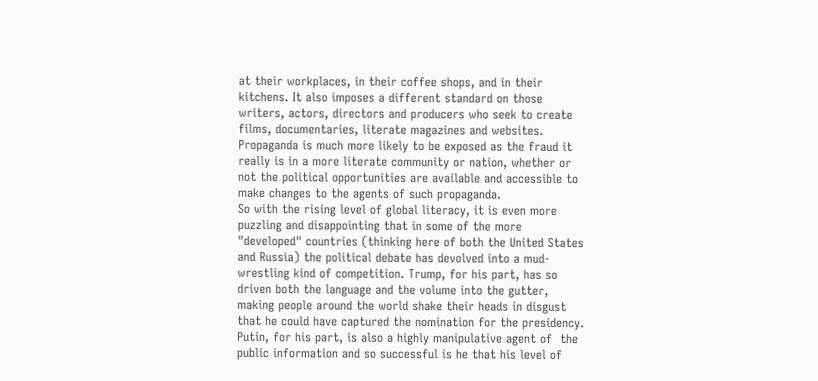at their workplaces, in their coffee shops, and in their kitchens. It also imposes a different standard on those writers, actors, directors and producers who seek to create films, documentaries, literate magazines and websites. Propaganda is much more likely to be exposed as the fraud it really is in a more literate community or nation, whether or not the political opportunities are available and accessible to make changes to the agents of such propaganda.
So with the rising level of global literacy, it is even more puzzling and disappointing that in some of the more "developed" countries (thinking here of both the United States and Russia) the political debate has devolved into a mud-wrestling kind of competition. Trump, for his part, has so driven both the language and the volume into the gutter, making people around the world shake their heads in disgust that he could have captured the nomination for the presidency. Putin, for his part, is also a highly manipulative agent of  the public information and so successful is he that his level of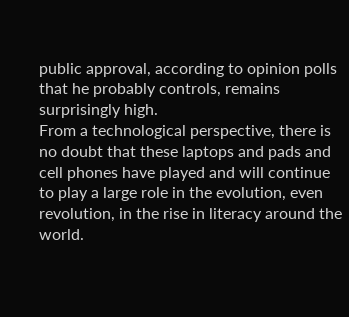public approval, according to opinion polls that he probably controls, remains surprisingly high.
From a technological perspective, there is no doubt that these laptops and pads and cell phones have played and will continue to play a large role in the evolution, even revolution, in the rise in literacy around the world.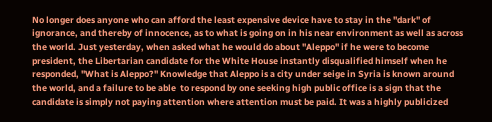No longer does anyone who can afford the least expensive device have to stay in the "dark" of ignorance, and thereby of innocence, as to what is going on in his near environment as well as across the world. Just yesterday, when asked what he would do about "Aleppo" if he were to become president, the Libertarian candidate for the White House instantly disqualified himself when he responded, "What is Aleppo?" Knowledge that Aleppo is a city under seige in Syria is known around the world, and a failure to be able  to respond by one seeking high public office is a sign that the candidate is simply not paying attention where attention must be paid. It was a highly publicized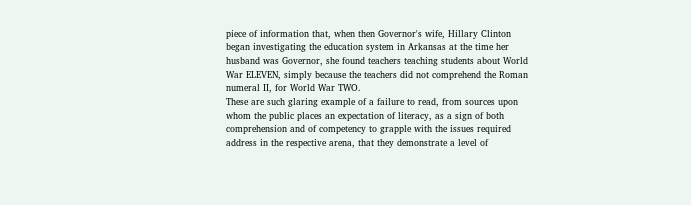piece of information that, when then Governor's wife, Hillary Clinton began investigating the education system in Arkansas at the time her husband was Governor, she found teachers teaching students about World War ELEVEN, simply because the teachers did not comprehend the Roman numeral II, for World War TWO.
These are such glaring example of a failure to read, from sources upon whom the public places an expectation of literacy, as a sign of both comprehension and of competency to grapple with the issues required address in the respective arena, that they demonstrate a level of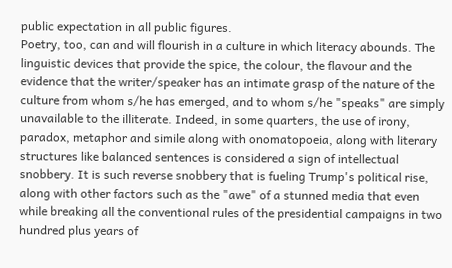public expectation in all public figures.
Poetry, too, can and will flourish in a culture in which literacy abounds. The linguistic devices that provide the spice, the colour, the flavour and the evidence that the writer/speaker has an intimate grasp of the nature of the culture from whom s/he has emerged, and to whom s/he "speaks" are simply unavailable to the illiterate. Indeed, in some quarters, the use of irony, paradox, metaphor and simile along with onomatopoeia, along with literary structures like balanced sentences is considered a sign of intellectual snobbery. It is such reverse snobbery that is fueling Trump's political rise, along with other factors such as the "awe" of a stunned media that even while breaking all the conventional rules of the presidential campaigns in two hundred plus years of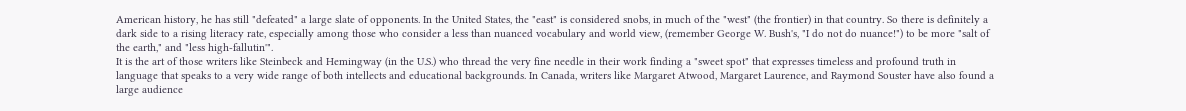American history, he has still "defeated" a large slate of opponents. In the United States, the "east" is considered snobs, in much of the "west" (the frontier) in that country. So there is definitely a dark side to a rising literacy rate, especially among those who consider a less than nuanced vocabulary and world view, (remember George W. Bush's, "I do not do nuance!") to be more "salt of the earth," and "less high-fallutin'".
It is the art of those writers like Steinbeck and Hemingway (in the U.S.) who thread the very fine needle in their work finding a "sweet spot" that expresses timeless and profound truth in language that speaks to a very wide range of both intellects and educational backgrounds. In Canada, writers like Margaret Atwood, Margaret Laurence, and Raymond Souster have also found a large audience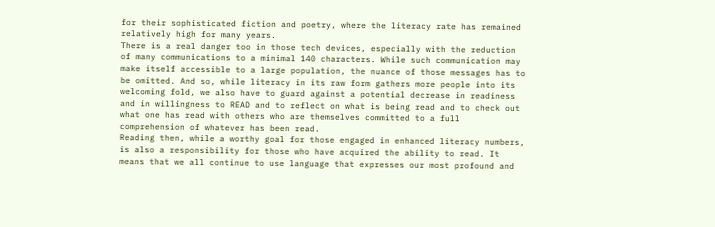for their sophisticated fiction and poetry, where the literacy rate has remained relatively high for many years.
There is a real danger too in those tech devices, especially with the reduction of many communications to a minimal 140 characters. While such communication may make itself accessible to a large population, the nuance of those messages has to be omitted. And so, while literacy in its raw form gathers more people into its welcoming fold, we also have to guard against a potential decrease in readiness and in willingness to READ and to reflect on what is being read and to check out what one has read with others who are themselves committed to a full comprehension of whatever has been read.
Reading then, while a worthy goal for those engaged in enhanced literacy numbers, is also a responsibility for those who have acquired the ability to read. It means that we all continue to use language that expresses our most profound and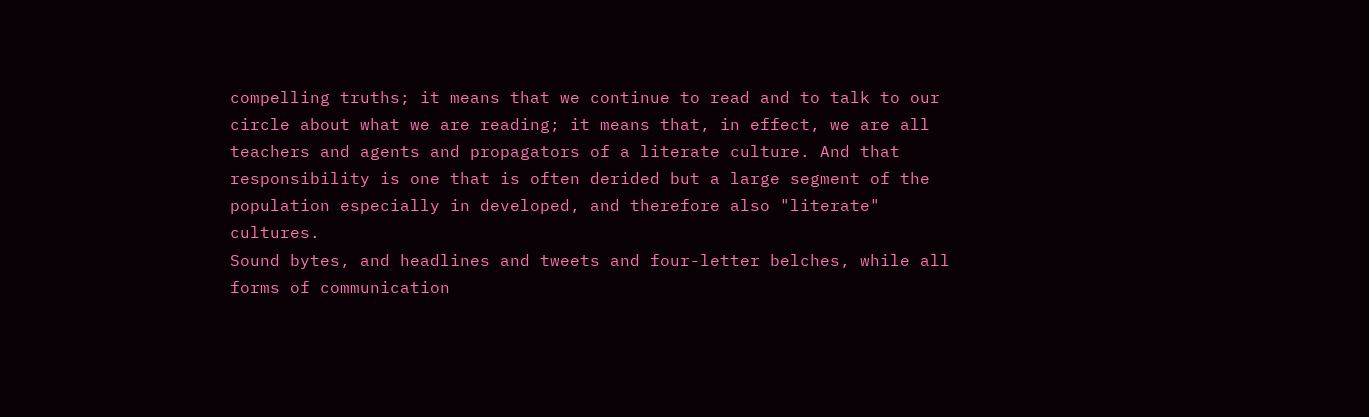compelling truths; it means that we continue to read and to talk to our circle about what we are reading; it means that, in effect, we are all teachers and agents and propagators of a literate culture. And that responsibility is one that is often derided but a large segment of the population especially in developed, and therefore also "literate" cultures.
Sound bytes, and headlines and tweets and four-letter belches, while all forms of communication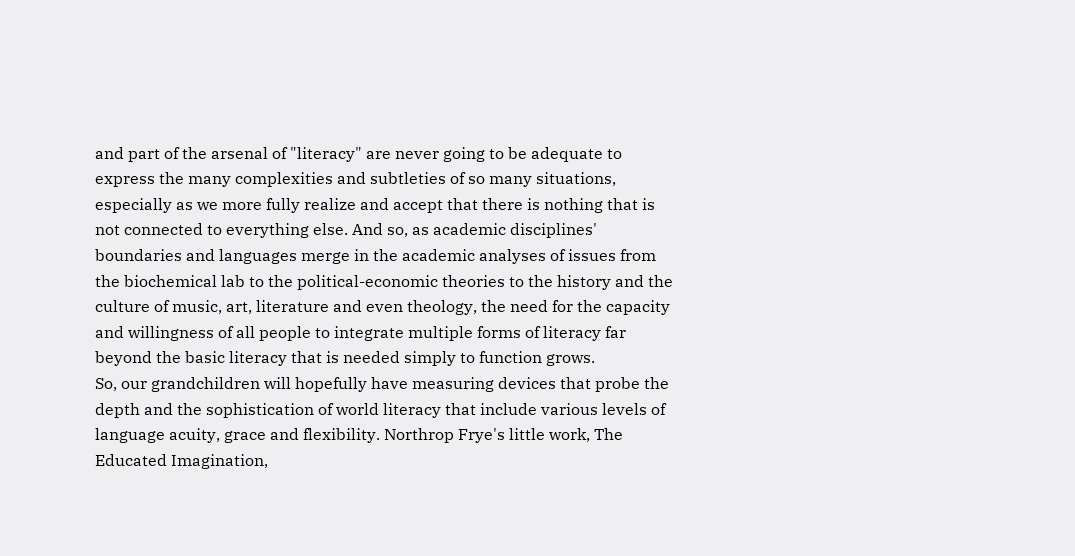and part of the arsenal of "literacy" are never going to be adequate to express the many complexities and subtleties of so many situations, especially as we more fully realize and accept that there is nothing that is not connected to everything else. And so, as academic disciplines' boundaries and languages merge in the academic analyses of issues from the biochemical lab to the political-economic theories to the history and the culture of music, art, literature and even theology, the need for the capacity and willingness of all people to integrate multiple forms of literacy far beyond the basic literacy that is needed simply to function grows.
So, our grandchildren will hopefully have measuring devices that probe the depth and the sophistication of world literacy that include various levels of language acuity, grace and flexibility. Northrop Frye's little work, The Educated Imagination,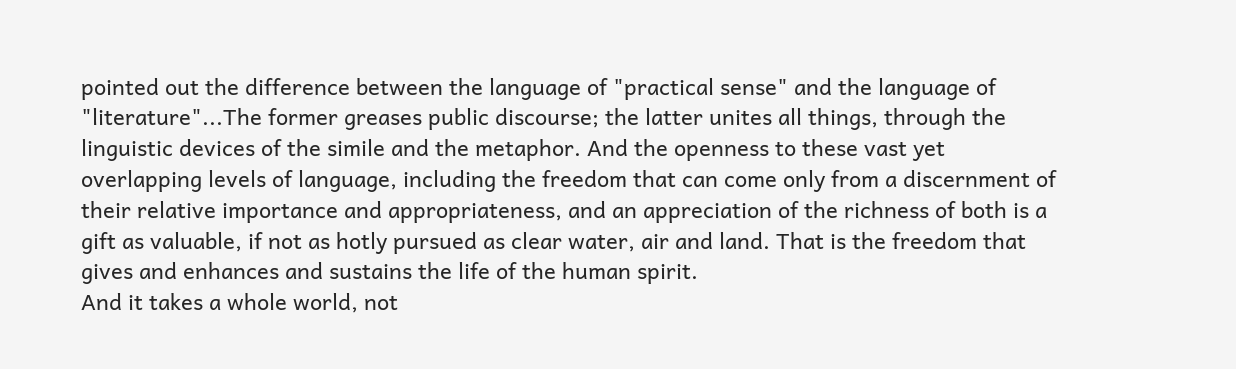pointed out the difference between the language of "practical sense" and the language of "literature"...The former greases public discourse; the latter unites all things, through the linguistic devices of the simile and the metaphor. And the openness to these vast yet overlapping levels of language, including the freedom that can come only from a discernment of their relative importance and appropriateness, and an appreciation of the richness of both is a gift as valuable, if not as hotly pursued as clear water, air and land. That is the freedom that gives and enhances and sustains the life of the human spirit.
And it takes a whole world, not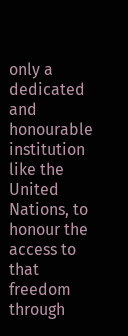only a dedicated and honourable institution like the United Nations, to honour the access to that freedom through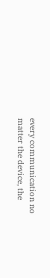every communication no matter the device, the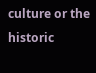culture or the historic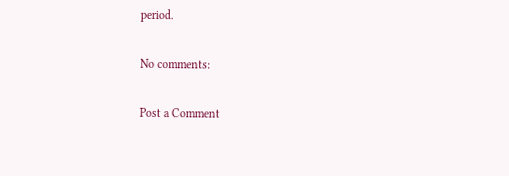period.

No comments:

Post a Comment